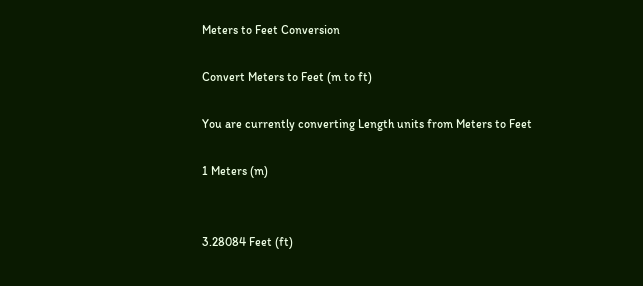Meters to Feet Conversion

Convert Meters to Feet (m to ft)

You are currently converting Length units from Meters to Feet

1 Meters (m)


3.28084 Feet (ft)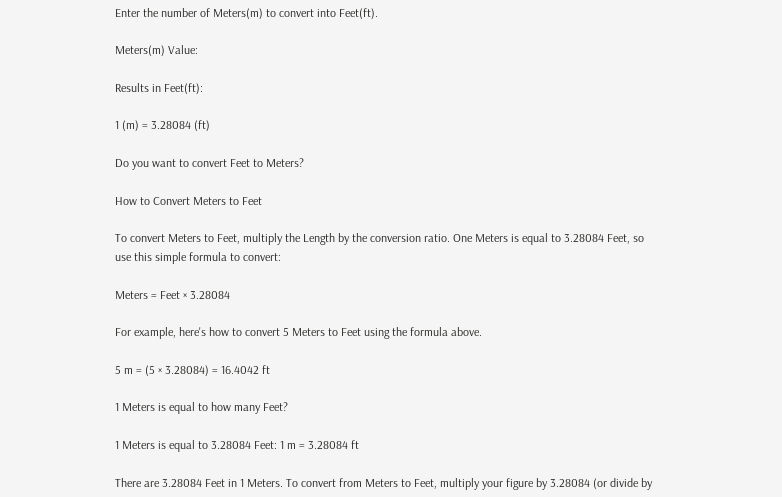Enter the number of Meters(m) to convert into Feet(ft).

Meters(m) Value:

Results in Feet(ft):

1 (m) = 3.28084 (ft)

Do you want to convert Feet to Meters?

How to Convert Meters to Feet

To convert Meters to Feet, multiply the Length by the conversion ratio. One Meters is equal to 3.28084 Feet, so use this simple formula to convert:

Meters = Feet × 3.28084

For example, here's how to convert 5 Meters to Feet using the formula above.

5 m = (5 × 3.28084) = 16.4042 ft

1 Meters is equal to how many Feet?

1 Meters is equal to 3.28084 Feet: 1 m = 3.28084 ft

There are 3.28084 Feet in 1 Meters. To convert from Meters to Feet, multiply your figure by 3.28084 (or divide by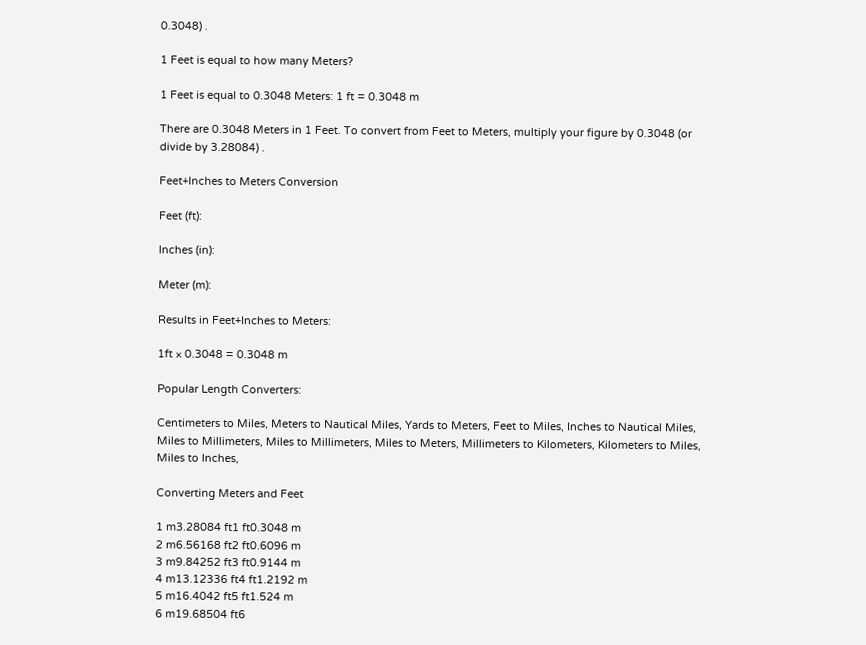0.3048) .

1 Feet is equal to how many Meters?

1 Feet is equal to 0.3048 Meters: 1 ft = 0.3048 m

There are 0.3048 Meters in 1 Feet. To convert from Feet to Meters, multiply your figure by 0.3048 (or divide by 3.28084) .

Feet+Inches to Meters Conversion

Feet (ft):

Inches (in):

Meter (m):

Results in Feet+Inches to Meters:

1ft × 0.3048 = 0.3048 m

Popular Length Converters:

Centimeters to Miles, Meters to Nautical Miles, Yards to Meters, Feet to Miles, Inches to Nautical Miles, Miles to Millimeters, Miles to Millimeters, Miles to Meters, Millimeters to Kilometers, Kilometers to Miles, Miles to Inches,

Converting Meters and Feet

1 m3.28084 ft1 ft0.3048 m
2 m6.56168 ft2 ft0.6096 m
3 m9.84252 ft3 ft0.9144 m
4 m13.12336 ft4 ft1.2192 m
5 m16.4042 ft5 ft1.524 m
6 m19.68504 ft6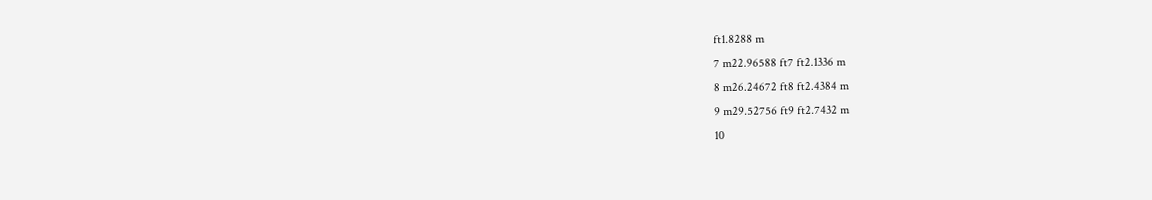ft1.8288 m
7 m22.96588 ft7 ft2.1336 m
8 m26.24672 ft8 ft2.4384 m
9 m29.52756 ft9 ft2.7432 m
10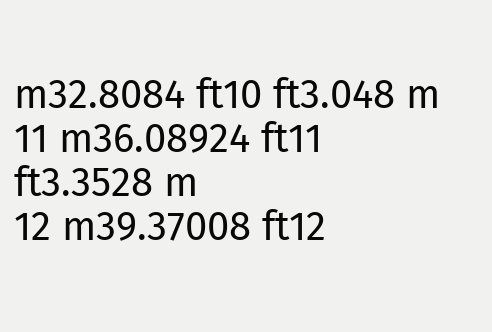m32.8084 ft10 ft3.048 m
11 m36.08924 ft11 ft3.3528 m
12 m39.37008 ft12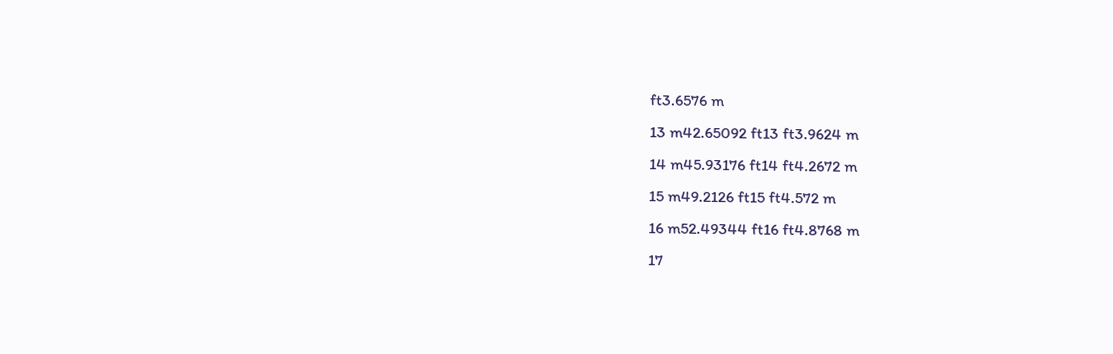ft3.6576 m
13 m42.65092 ft13 ft3.9624 m
14 m45.93176 ft14 ft4.2672 m
15 m49.2126 ft15 ft4.572 m
16 m52.49344 ft16 ft4.8768 m
17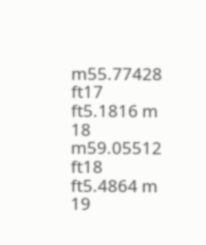m55.77428 ft17 ft5.1816 m
18 m59.05512 ft18 ft5.4864 m
19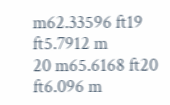m62.33596 ft19 ft5.7912 m
20 m65.6168 ft20 ft6.096 m